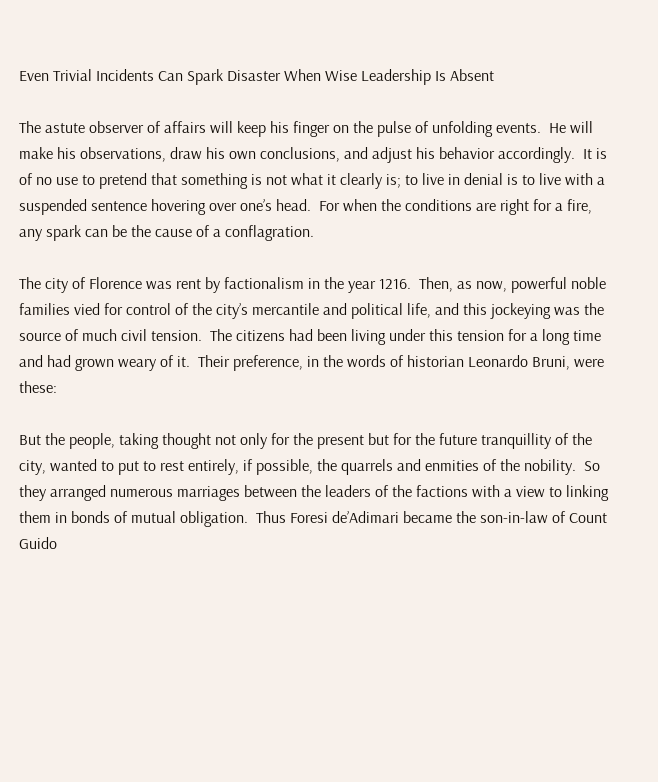Even Trivial Incidents Can Spark Disaster When Wise Leadership Is Absent

The astute observer of affairs will keep his finger on the pulse of unfolding events.  He will make his observations, draw his own conclusions, and adjust his behavior accordingly.  It is of no use to pretend that something is not what it clearly is; to live in denial is to live with a suspended sentence hovering over one’s head.  For when the conditions are right for a fire, any spark can be the cause of a conflagration.

The city of Florence was rent by factionalism in the year 1216.  Then, as now, powerful noble families vied for control of the city’s mercantile and political life, and this jockeying was the source of much civil tension.  The citizens had been living under this tension for a long time and had grown weary of it.  Their preference, in the words of historian Leonardo Bruni, were these:

But the people, taking thought not only for the present but for the future tranquillity of the city, wanted to put to rest entirely, if possible, the quarrels and enmities of the nobility.  So they arranged numerous marriages between the leaders of the factions with a view to linking them in bonds of mutual obligation.  Thus Foresi de’Adimari became the son-in-law of Count Guido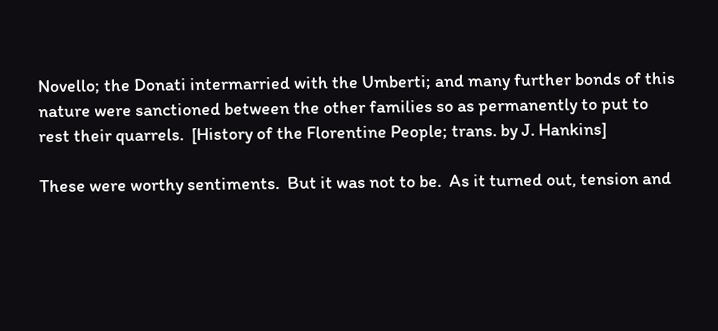Novello; the Donati intermarried with the Umberti; and many further bonds of this nature were sanctioned between the other families so as permanently to put to rest their quarrels.  [History of the Florentine People; trans. by J. Hankins]

These were worthy sentiments.  But it was not to be.  As it turned out, tension and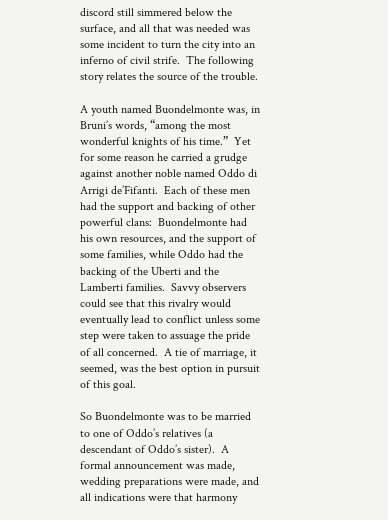discord still simmered below the surface, and all that was needed was some incident to turn the city into an inferno of civil strife.  The following story relates the source of the trouble.

A youth named Buondelmonte was, in Bruni’s words, “among the most wonderful knights of his time.”  Yet for some reason he carried a grudge against another noble named Oddo di Arrigi de’Fifanti.  Each of these men had the support and backing of other powerful clans:  Buondelmonte had his own resources, and the support of some families, while Oddo had the backing of the Uberti and the Lamberti families.  Savvy observers could see that this rivalry would eventually lead to conflict unless some step were taken to assuage the pride of all concerned.  A tie of marriage, it seemed, was the best option in pursuit of this goal.

So Buondelmonte was to be married to one of Oddo’s relatives (a descendant of Oddo’s sister).  A formal announcement was made, wedding preparations were made, and all indications were that harmony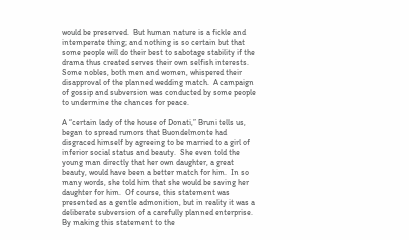would be preserved.  But human nature is a fickle and intemperate thing; and nothing is so certain but that some people will do their best to sabotage stability if the drama thus created serves their own selfish interests.  Some nobles, both men and women, whispered their disapproval of the planned wedding match.  A campaign of gossip and subversion was conducted by some people to undermine the chances for peace.

A “certain lady of the house of Donati,” Bruni tells us, began to spread rumors that Buondelmonte had disgraced himself by agreeing to be married to a girl of inferior social status and beauty.  She even told the young man directly that her own daughter, a great beauty, would have been a better match for him.  In so many words, she told him that she would be saving her daughter for him.  Of course, this statement was presented as a gentle admonition, but in reality it was a deliberate subversion of a carefully planned enterprise.  By making this statement to the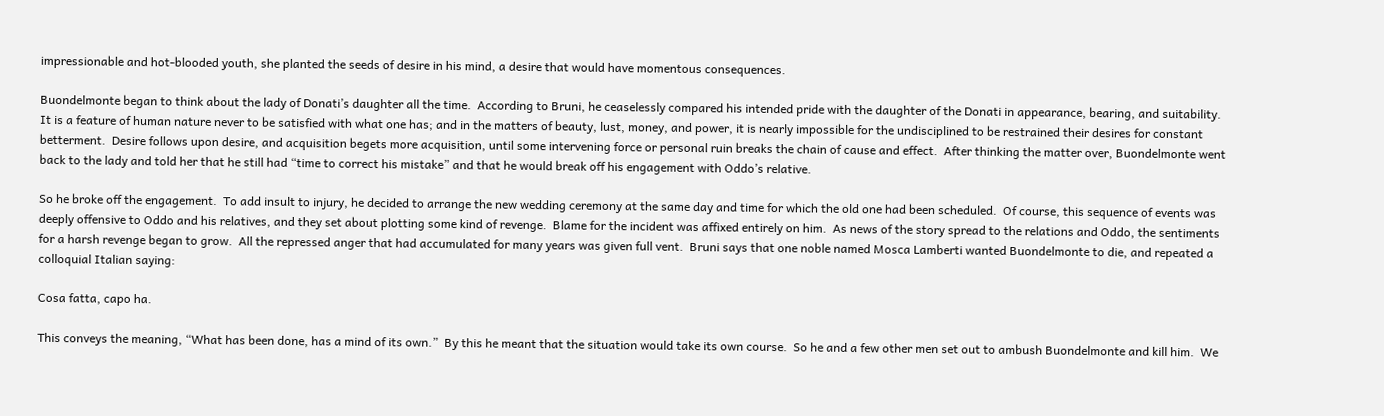impressionable and hot-blooded youth, she planted the seeds of desire in his mind, a desire that would have momentous consequences.

Buondelmonte began to think about the lady of Donati’s daughter all the time.  According to Bruni, he ceaselessly compared his intended pride with the daughter of the Donati in appearance, bearing, and suitability.  It is a feature of human nature never to be satisfied with what one has; and in the matters of beauty, lust, money, and power, it is nearly impossible for the undisciplined to be restrained their desires for constant betterment.  Desire follows upon desire, and acquisition begets more acquisition, until some intervening force or personal ruin breaks the chain of cause and effect.  After thinking the matter over, Buondelmonte went back to the lady and told her that he still had “time to correct his mistake” and that he would break off his engagement with Oddo’s relative.

So he broke off the engagement.  To add insult to injury, he decided to arrange the new wedding ceremony at the same day and time for which the old one had been scheduled.  Of course, this sequence of events was deeply offensive to Oddo and his relatives, and they set about plotting some kind of revenge.  Blame for the incident was affixed entirely on him.  As news of the story spread to the relations and Oddo, the sentiments for a harsh revenge began to grow.  All the repressed anger that had accumulated for many years was given full vent.  Bruni says that one noble named Mosca Lamberti wanted Buondelmonte to die, and repeated a colloquial Italian saying:

Cosa fatta, capo ha.

This conveys the meaning, “What has been done, has a mind of its own.”  By this he meant that the situation would take its own course.  So he and a few other men set out to ambush Buondelmonte and kill him.  We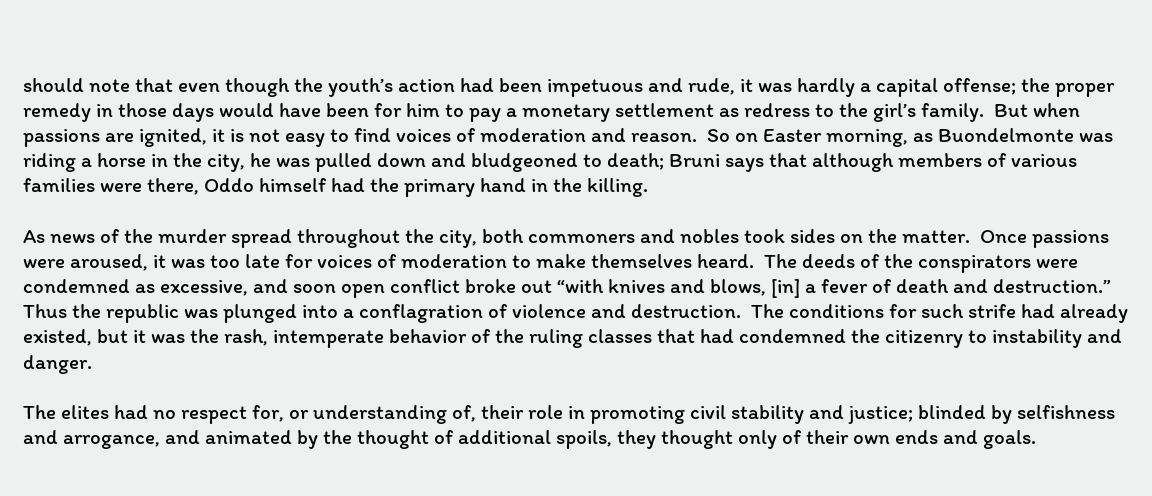should note that even though the youth’s action had been impetuous and rude, it was hardly a capital offense; the proper remedy in those days would have been for him to pay a monetary settlement as redress to the girl’s family.  But when passions are ignited, it is not easy to find voices of moderation and reason.  So on Easter morning, as Buondelmonte was riding a horse in the city, he was pulled down and bludgeoned to death; Bruni says that although members of various families were there, Oddo himself had the primary hand in the killing.

As news of the murder spread throughout the city, both commoners and nobles took sides on the matter.  Once passions were aroused, it was too late for voices of moderation to make themselves heard.  The deeds of the conspirators were condemned as excessive, and soon open conflict broke out “with knives and blows, [in] a fever of death and destruction.”  Thus the republic was plunged into a conflagration of violence and destruction.  The conditions for such strife had already existed, but it was the rash, intemperate behavior of the ruling classes that had condemned the citizenry to instability and danger.

The elites had no respect for, or understanding of, their role in promoting civil stability and justice; blinded by selfishness and arrogance, and animated by the thought of additional spoils, they thought only of their own ends and goals.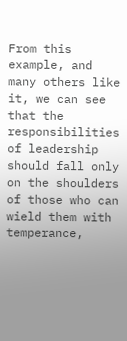From this example, and many others like it, we can see that the responsibilities of leadership should fall only on the shoulders of those who can wield them with temperance,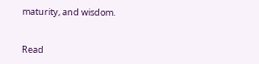maturity, and wisdom.


Read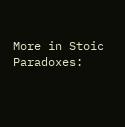More in Stoic Paradoxes: